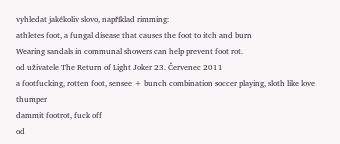vyhledat jakékoliv slovo, například rimming:
athletes foot, a fungal disease that causes the foot to itch and burn
Wearing sandals in communal showers can help prevent foot rot.
od uživatele The Return of Light Joker 23. Červenec 2011
a footfucking, rotten foot, sensee + bunch combination soccer playing, sloth like love thumper
dammit footrot, fuck off
od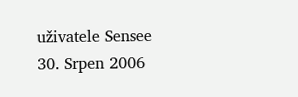uživatele Sensee 30. Srpen 2006